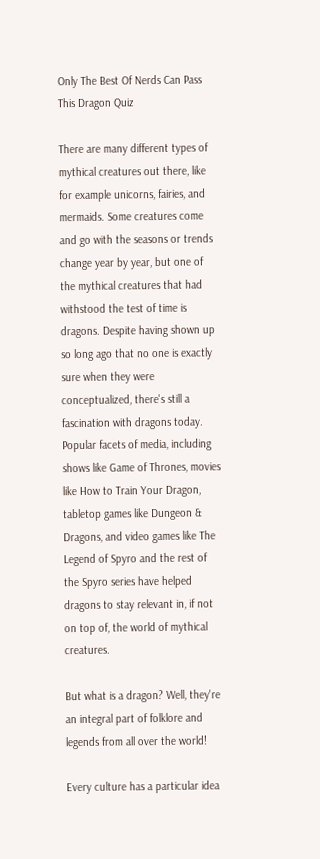Only The Best Of Nerds Can Pass This Dragon Quiz

There are many different types of mythical creatures out there, like for example unicorns, fairies, and mermaids. Some creatures come and go with the seasons or trends change year by year, but one of the mythical creatures that had withstood the test of time is dragons. Despite having shown up so long ago that no one is exactly sure when they were conceptualized, there's still a fascination with dragons today. Popular facets of media, including shows like Game of Thrones, movies like How to Train Your Dragon, tabletop games like Dungeon & Dragons, and video games like The Legend of Spyro and the rest of the Spyro series have helped dragons to stay relevant in, if not on top of, the world of mythical creatures.

But what is a dragon? Well, they're an integral part of folklore and legends from all over the world!

Every culture has a particular idea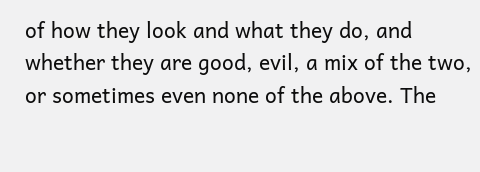of how they look and what they do, and whether they are good, evil, a mix of the two, or sometimes even none of the above. The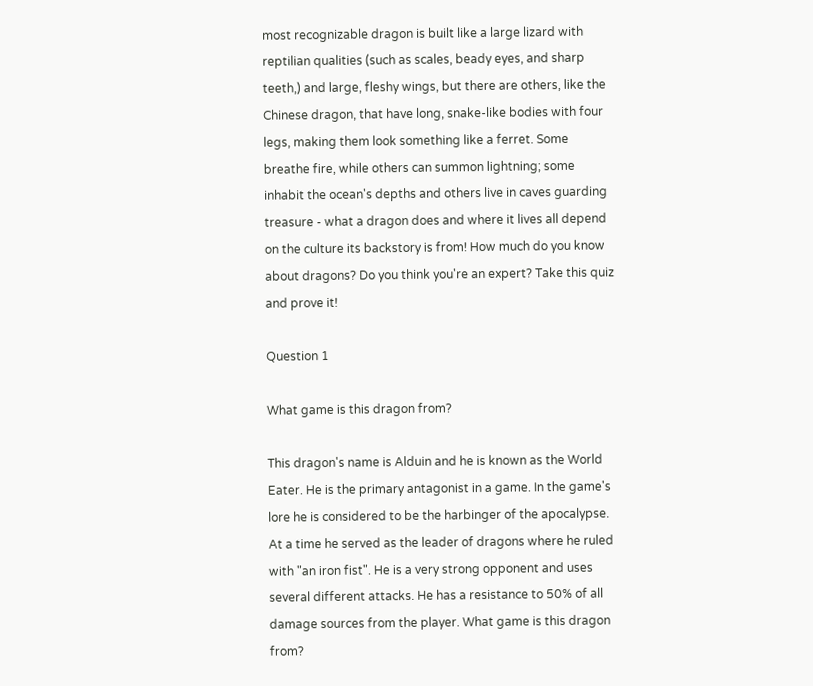most recognizable dragon is built like a large lizard with reptilian qualities (such as scales, beady eyes, and sharp teeth,) and large, fleshy wings, but there are others, like the Chinese dragon, that have long, snake-like bodies with four legs, making them look something like a ferret. Some breathe fire, while others can summon lightning; some inhabit the ocean's depths and others live in caves guarding treasure - what a dragon does and where it lives all depend on the culture its backstory is from! How much do you know about dragons? Do you think you're an expert? Take this quiz and prove it!

Question 1

What game is this dragon from?

This dragon's name is Alduin and he is known as the World Eater. He is the primary antagonist in a game. In the game's lore he is considered to be the harbinger of the apocalypse. At a time he served as the leader of dragons where he ruled with "an iron fist". He is a very strong opponent and uses several different attacks. He has a resistance to 50% of all damage sources from the player. What game is this dragon from?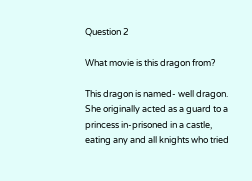Question 2

What movie is this dragon from?

This dragon is named- well dragon. She originally acted as a guard to a princess in-prisoned in a castle, eating any and all knights who tried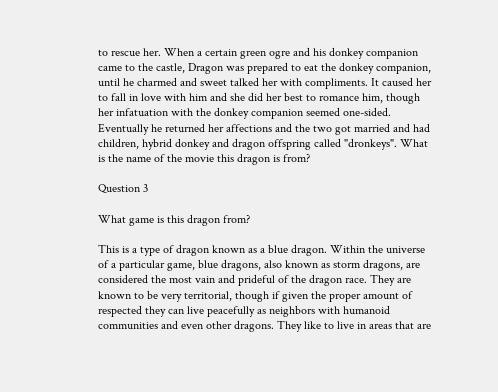to rescue her. When a certain green ogre and his donkey companion came to the castle, Dragon was prepared to eat the donkey companion, until he charmed and sweet talked her with compliments. It caused her to fall in love with him and she did her best to romance him, though her infatuation with the donkey companion seemed one-sided. Eventually he returned her affections and the two got married and had children, hybrid donkey and dragon offspring called "dronkeys". What is the name of the movie this dragon is from?

Question 3

What game is this dragon from?

This is a type of dragon known as a blue dragon. Within the universe of a particular game, blue dragons, also known as storm dragons, are considered the most vain and prideful of the dragon race. They are known to be very territorial, though if given the proper amount of respected they can live peacefully as neighbors with humanoid communities and even other dragons. They like to live in areas that are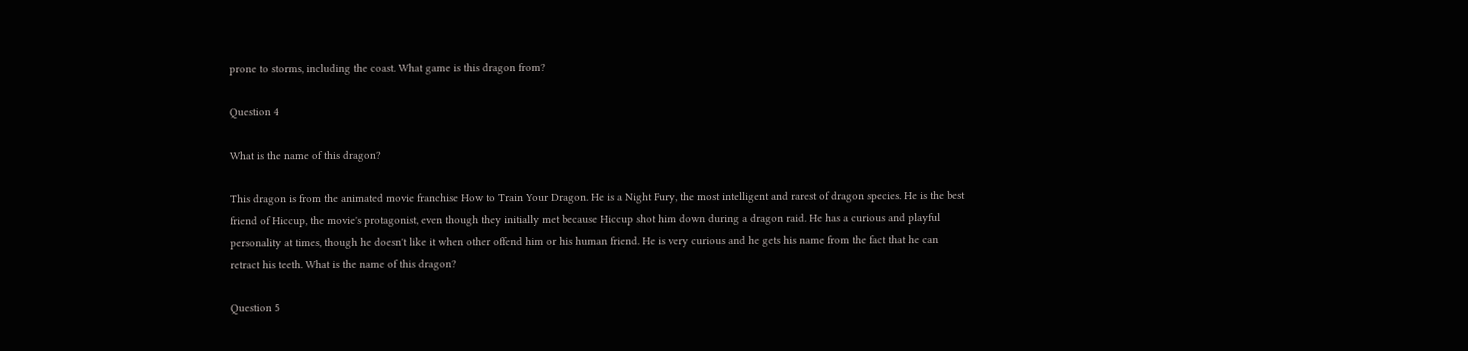prone to storms, including the coast. What game is this dragon from?

Question 4

What is the name of this dragon?

This dragon is from the animated movie franchise How to Train Your Dragon. He is a Night Fury, the most intelligent and rarest of dragon species. He is the best friend of Hiccup, the movie's protagonist, even though they initially met because Hiccup shot him down during a dragon raid. He has a curious and playful personality at times, though he doesn't like it when other offend him or his human friend. He is very curious and he gets his name from the fact that he can retract his teeth. What is the name of this dragon?

Question 5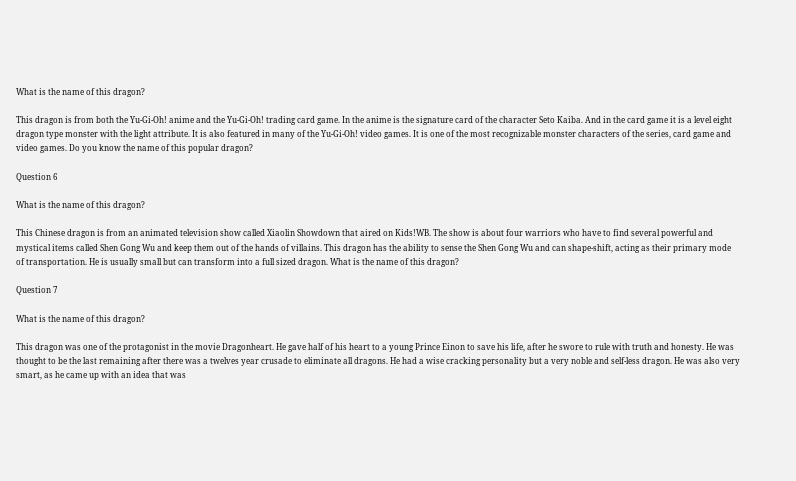What is the name of this dragon?

This dragon is from both the Yu-Gi-Oh! anime and the Yu-Gi-Oh! trading card game. In the anime is the signature card of the character Seto Kaiba. And in the card game it is a level eight dragon type monster with the light attribute. It is also featured in many of the Yu-Gi-Oh! video games. It is one of the most recognizable monster characters of the series, card game and video games. Do you know the name of this popular dragon?

Question 6

What is the name of this dragon?

This Chinese dragon is from an animated television show called Xiaolin Showdown that aired on Kids!WB. The show is about four warriors who have to find several powerful and mystical items called Shen Gong Wu and keep them out of the hands of villains. This dragon has the ability to sense the Shen Gong Wu and can shape-shift, acting as their primary mode of transportation. He is usually small but can transform into a full sized dragon. What is the name of this dragon?

Question 7

What is the name of this dragon?

This dragon was one of the protagonist in the movie Dragonheart. He gave half of his heart to a young Prince Einon to save his life, after he swore to rule with truth and honesty. He was thought to be the last remaining after there was a twelves year crusade to eliminate all dragons. He had a wise cracking personality but a very noble and self-less dragon. He was also very smart, as he came up with an idea that was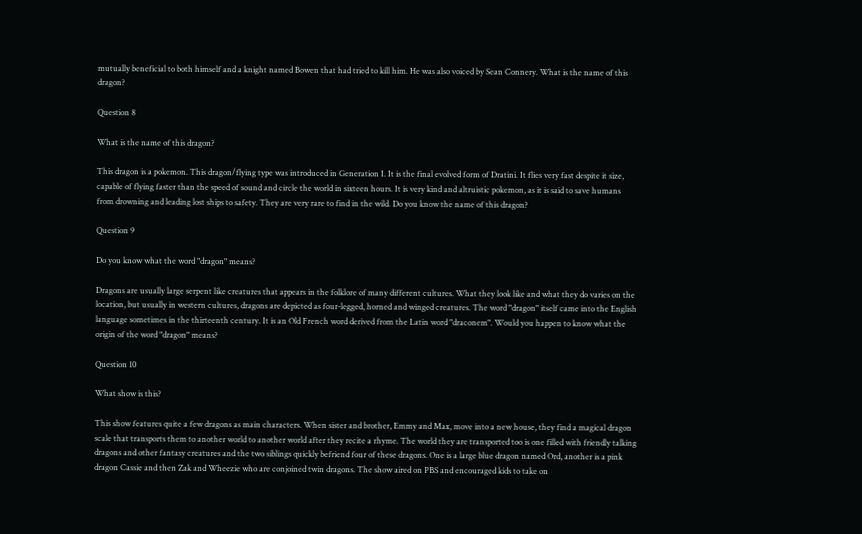mutually beneficial to both himself and a knight named Bowen that had tried to kill him. He was also voiced by Sean Connery. What is the name of this dragon?

Question 8

What is the name of this dragon?

This dragon is a pokemon. This dragon/flying type was introduced in Generation I. It is the final evolved form of Dratini. It flies very fast despite it size, capable of flying faster than the speed of sound and circle the world in sixteen hours. It is very kind and altruistic pokemon, as it is said to save humans from drowning and leading lost ships to safety. They are very rare to find in the wild. Do you know the name of this dragon?

Question 9

Do you know what the word "dragon" means?

Dragons are usually large serpent like creatures that appears in the folklore of many different cultures. What they look like and what they do varies on the location, but usually in western cultures, dragons are depicted as four-legged, horned and winged creatures. The word "dragon" itself came into the English language sometimes in the thirteenth century. It is an Old French word derived from the Latin word "draconem". Would you happen to know what the origin of the word "dragon" means?

Question 10

What show is this?

This show features quite a few dragons as main characters. When sister and brother, Emmy and Max, move into a new house, they find a magical dragon scale that transports them to another world to another world after they recite a rhyme. The world they are transported too is one filled with friendly talking dragons and other fantasy creatures and the two siblings quickly befriend four of these dragons. One is a large blue dragon named Ord, another is a pink dragon Cassie and then Zak and Wheezie who are conjoined twin dragons. The show aired on PBS and encouraged kids to take on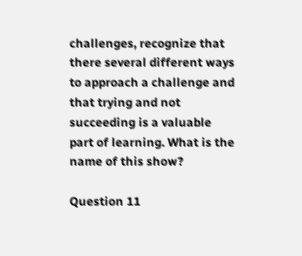challenges, recognize that there several different ways to approach a challenge and that trying and not succeeding is a valuable part of learning. What is the name of this show?

Question 11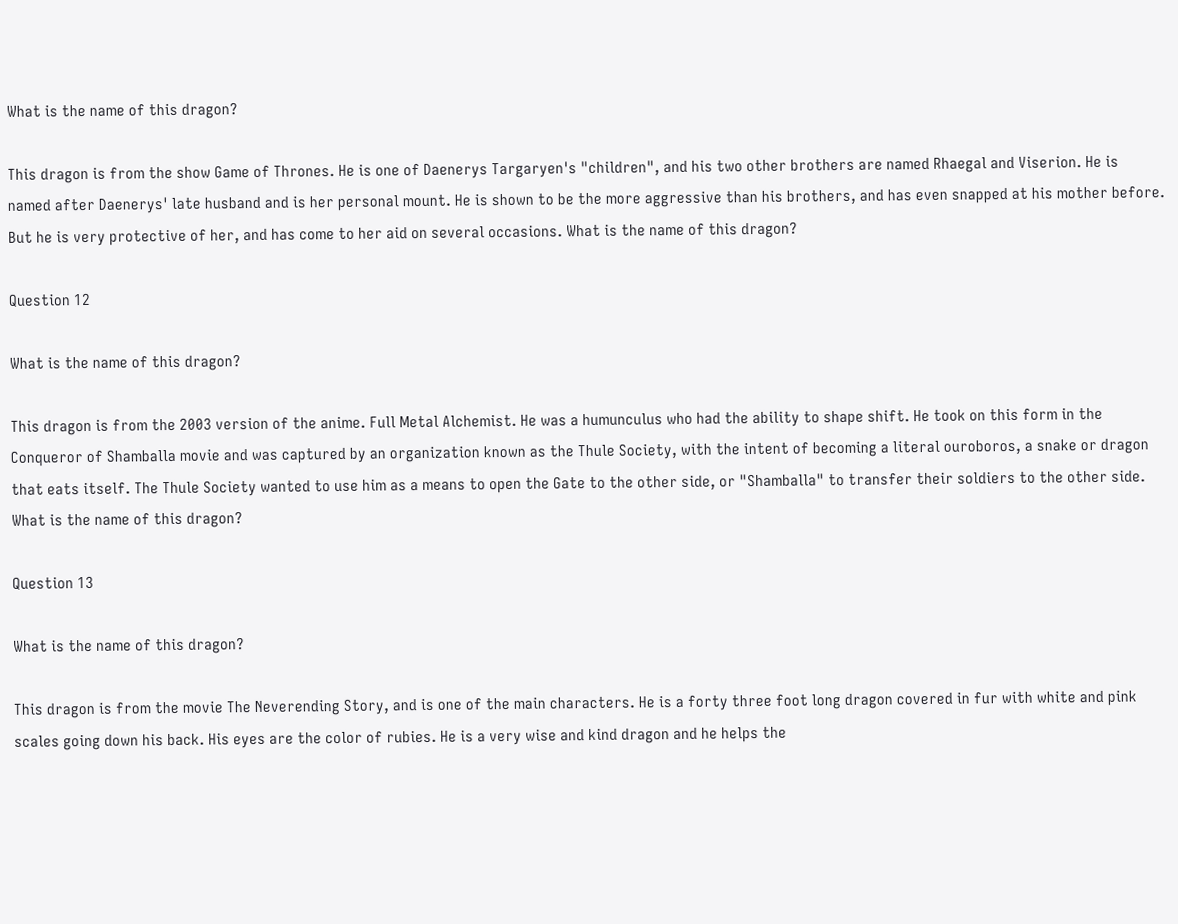What is the name of this dragon?

This dragon is from the show Game of Thrones. He is one of Daenerys Targaryen's "children", and his two other brothers are named Rhaegal and Viserion. He is named after Daenerys' late husband and is her personal mount. He is shown to be the more aggressive than his brothers, and has even snapped at his mother before. But he is very protective of her, and has come to her aid on several occasions. What is the name of this dragon?

Question 12

What is the name of this dragon?

This dragon is from the 2003 version of the anime. Full Metal Alchemist. He was a humunculus who had the ability to shape shift. He took on this form in the Conqueror of Shamballa movie and was captured by an organization known as the Thule Society, with the intent of becoming a literal ouroboros, a snake or dragon that eats itself. The Thule Society wanted to use him as a means to open the Gate to the other side, or "Shamballa" to transfer their soldiers to the other side. What is the name of this dragon?

Question 13

What is the name of this dragon?

This dragon is from the movie The Neverending Story, and is one of the main characters. He is a forty three foot long dragon covered in fur with white and pink scales going down his back. His eyes are the color of rubies. He is a very wise and kind dragon and he helps the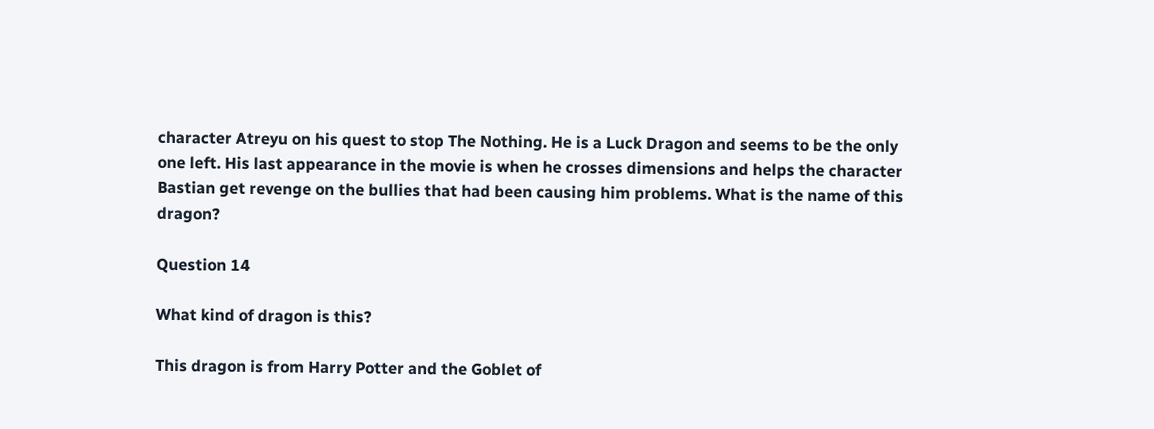character Atreyu on his quest to stop The Nothing. He is a Luck Dragon and seems to be the only one left. His last appearance in the movie is when he crosses dimensions and helps the character Bastian get revenge on the bullies that had been causing him problems. What is the name of this dragon?

Question 14

What kind of dragon is this?

This dragon is from Harry Potter and the Goblet of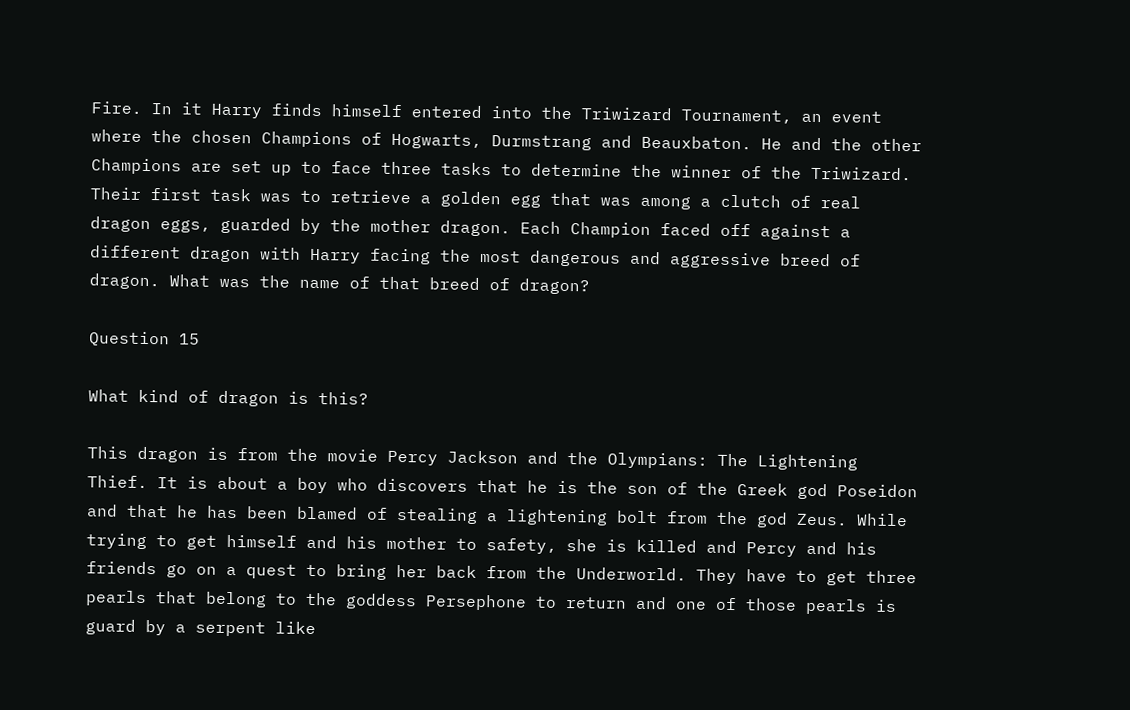Fire. In it Harry finds himself entered into the Triwizard Tournament, an event where the chosen Champions of Hogwarts, Durmstrang and Beauxbaton. He and the other Champions are set up to face three tasks to determine the winner of the Triwizard. Their first task was to retrieve a golden egg that was among a clutch of real dragon eggs, guarded by the mother dragon. Each Champion faced off against a different dragon with Harry facing the most dangerous and aggressive breed of dragon. What was the name of that breed of dragon?

Question 15

What kind of dragon is this?

This dragon is from the movie Percy Jackson and the Olympians: The Lightening Thief. It is about a boy who discovers that he is the son of the Greek god Poseidon and that he has been blamed of stealing a lightening bolt from the god Zeus. While trying to get himself and his mother to safety, she is killed and Percy and his friends go on a quest to bring her back from the Underworld. They have to get three pearls that belong to the goddess Persephone to return and one of those pearls is guard by a serpent like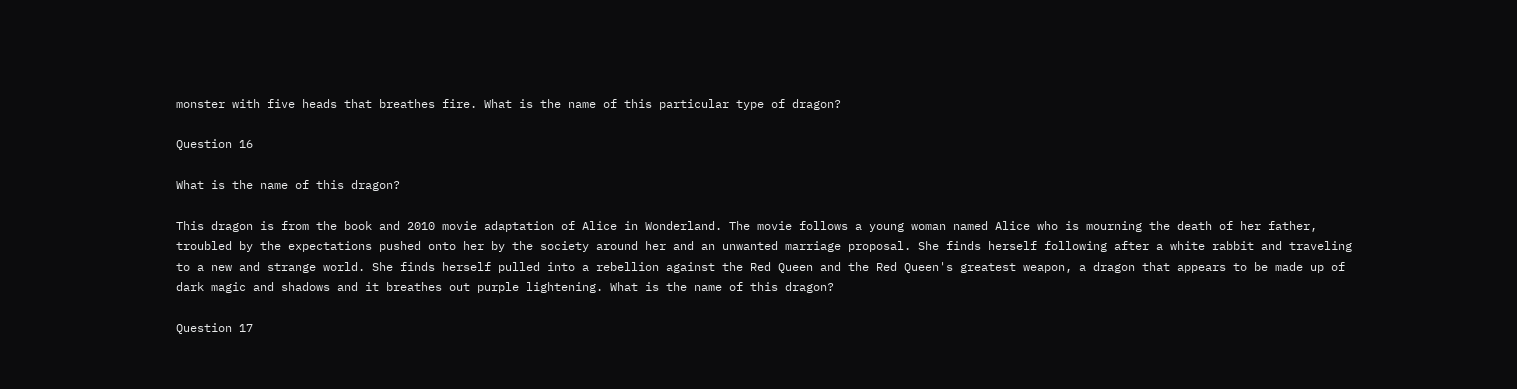monster with five heads that breathes fire. What is the name of this particular type of dragon?

Question 16

What is the name of this dragon?

This dragon is from the book and 2010 movie adaptation of Alice in Wonderland. The movie follows a young woman named Alice who is mourning the death of her father, troubled by the expectations pushed onto her by the society around her and an unwanted marriage proposal. She finds herself following after a white rabbit and traveling to a new and strange world. She finds herself pulled into a rebellion against the Red Queen and the Red Queen's greatest weapon, a dragon that appears to be made up of dark magic and shadows and it breathes out purple lightening. What is the name of this dragon?

Question 17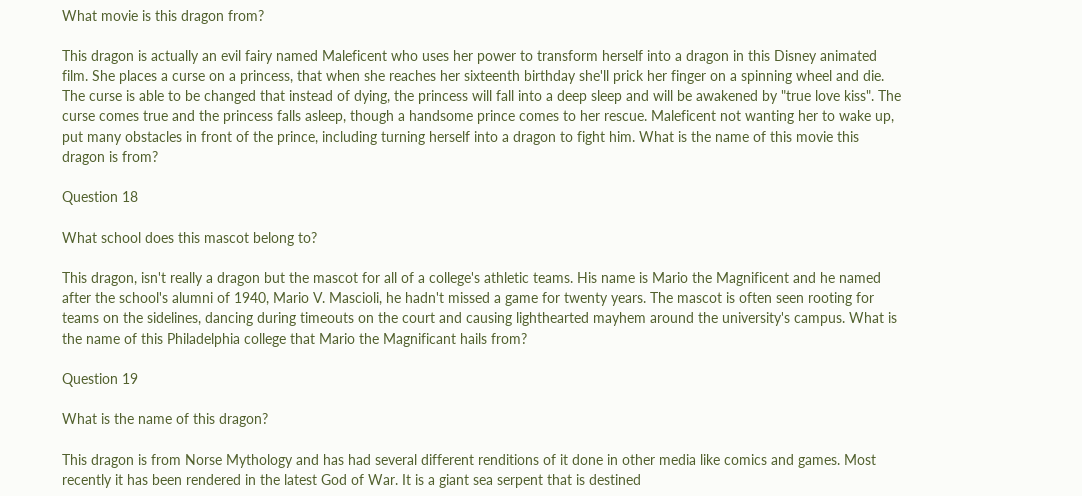What movie is this dragon from?

This dragon is actually an evil fairy named Maleficent who uses her power to transform herself into a dragon in this Disney animated film. She places a curse on a princess, that when she reaches her sixteenth birthday she'll prick her finger on a spinning wheel and die. The curse is able to be changed that instead of dying, the princess will fall into a deep sleep and will be awakened by "true love kiss". The curse comes true and the princess falls asleep, though a handsome prince comes to her rescue. Maleficent not wanting her to wake up, put many obstacles in front of the prince, including turning herself into a dragon to fight him. What is the name of this movie this dragon is from?

Question 18

What school does this mascot belong to?

This dragon, isn't really a dragon but the mascot for all of a college's athletic teams. His name is Mario the Magnificent and he named after the school's alumni of 1940, Mario V. Mascioli, he hadn't missed a game for twenty years. The mascot is often seen rooting for teams on the sidelines, dancing during timeouts on the court and causing lighthearted mayhem around the university's campus. What is the name of this Philadelphia college that Mario the Magnificant hails from?

Question 19

What is the name of this dragon?

This dragon is from Norse Mythology and has had several different renditions of it done in other media like comics and games. Most recently it has been rendered in the latest God of War. It is a giant sea serpent that is destined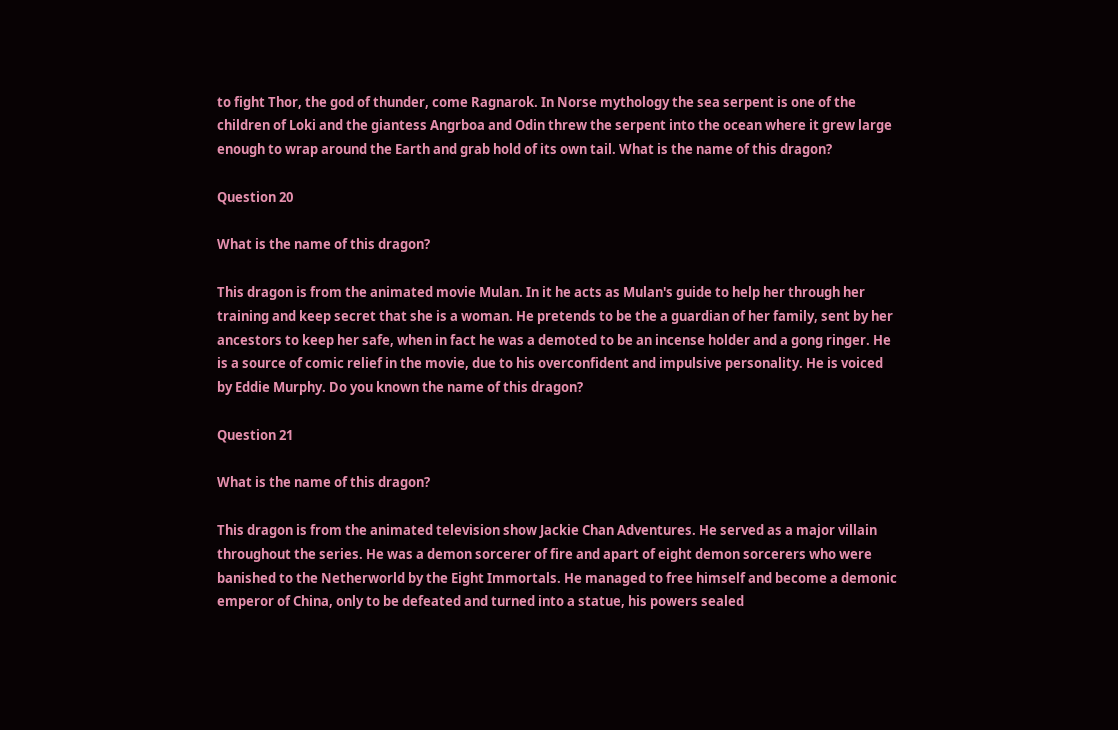to fight Thor, the god of thunder, come Ragnarok. In Norse mythology the sea serpent is one of the children of Loki and the giantess Angrboa and Odin threw the serpent into the ocean where it grew large enough to wrap around the Earth and grab hold of its own tail. What is the name of this dragon?

Question 20

What is the name of this dragon?

This dragon is from the animated movie Mulan. In it he acts as Mulan's guide to help her through her training and keep secret that she is a woman. He pretends to be the a guardian of her family, sent by her ancestors to keep her safe, when in fact he was a demoted to be an incense holder and a gong ringer. He is a source of comic relief in the movie, due to his overconfident and impulsive personality. He is voiced by Eddie Murphy. Do you known the name of this dragon?

Question 21

What is the name of this dragon?

This dragon is from the animated television show Jackie Chan Adventures. He served as a major villain throughout the series. He was a demon sorcerer of fire and apart of eight demon sorcerers who were banished to the Netherworld by the Eight Immortals. He managed to free himself and become a demonic emperor of China, only to be defeated and turned into a statue, his powers sealed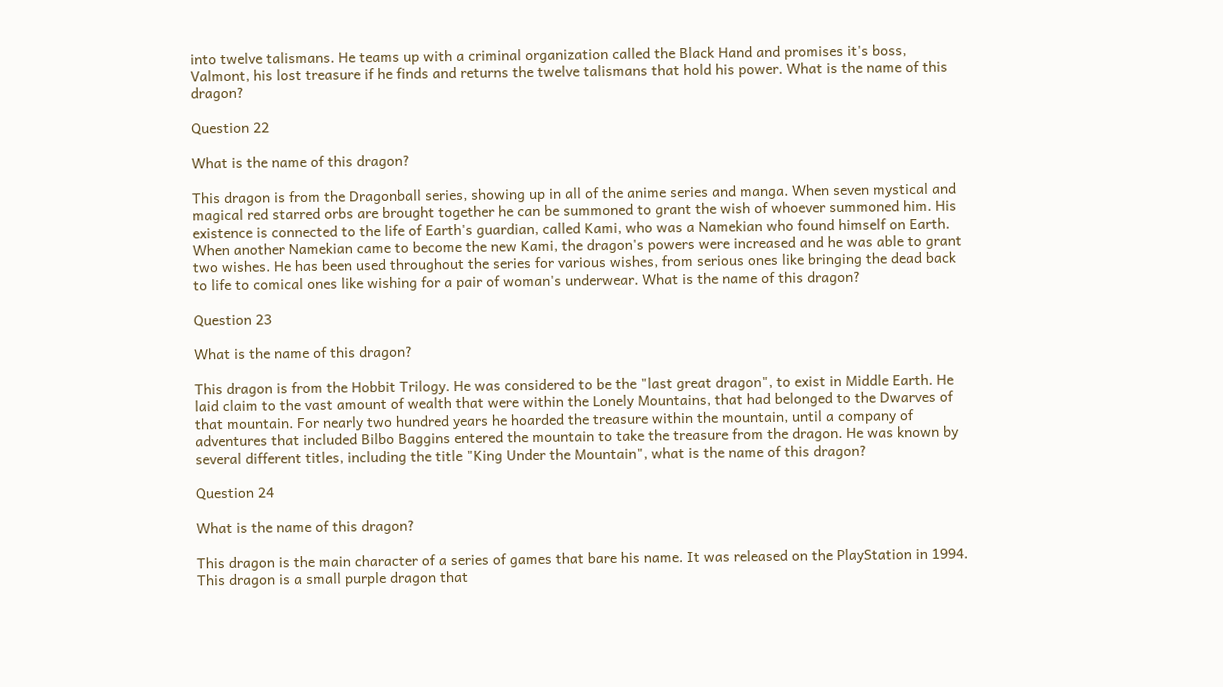into twelve talismans. He teams up with a criminal organization called the Black Hand and promises it's boss, Valmont, his lost treasure if he finds and returns the twelve talismans that hold his power. What is the name of this dragon?

Question 22

What is the name of this dragon?

This dragon is from the Dragonball series, showing up in all of the anime series and manga. When seven mystical and magical red starred orbs are brought together he can be summoned to grant the wish of whoever summoned him. His existence is connected to the life of Earth's guardian, called Kami, who was a Namekian who found himself on Earth. When another Namekian came to become the new Kami, the dragon's powers were increased and he was able to grant two wishes. He has been used throughout the series for various wishes, from serious ones like bringing the dead back to life to comical ones like wishing for a pair of woman's underwear. What is the name of this dragon?

Question 23

What is the name of this dragon?

This dragon is from the Hobbit Trilogy. He was considered to be the "last great dragon", to exist in Middle Earth. He laid claim to the vast amount of wealth that were within the Lonely Mountains, that had belonged to the Dwarves of that mountain. For nearly two hundred years he hoarded the treasure within the mountain, until a company of adventures that included Bilbo Baggins entered the mountain to take the treasure from the dragon. He was known by several different titles, including the title "King Under the Mountain", what is the name of this dragon?

Question 24

What is the name of this dragon?

This dragon is the main character of a series of games that bare his name. It was released on the PlayStation in 1994. This dragon is a small purple dragon that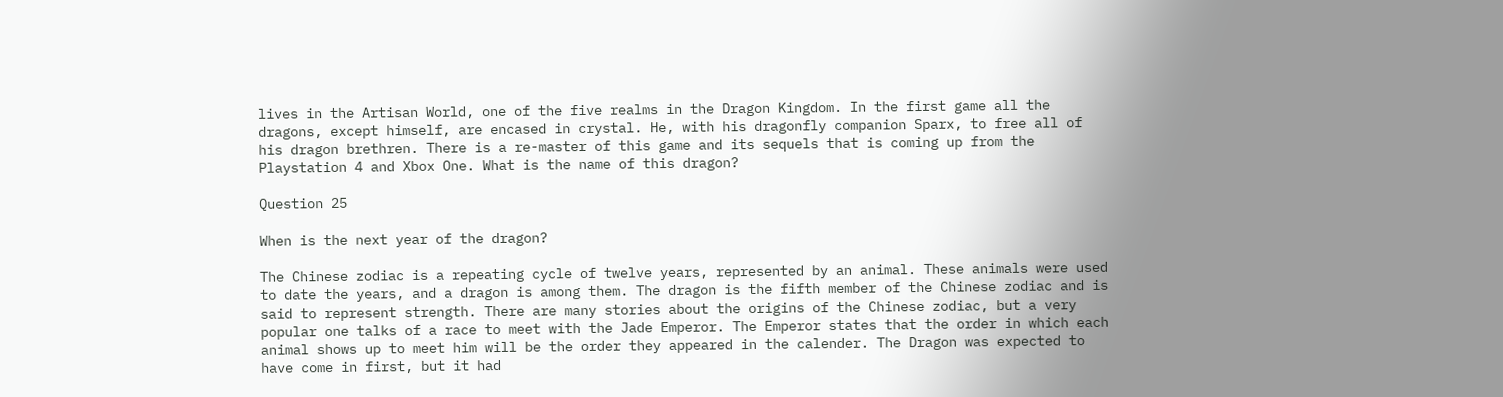lives in the Artisan World, one of the five realms in the Dragon Kingdom. In the first game all the dragons, except himself, are encased in crystal. He, with his dragonfly companion Sparx, to free all of his dragon brethren. There is a re-master of this game and its sequels that is coming up from the Playstation 4 and Xbox One. What is the name of this dragon?

Question 25

When is the next year of the dragon?

The Chinese zodiac is a repeating cycle of twelve years, represented by an animal. These animals were used to date the years, and a dragon is among them. The dragon is the fifth member of the Chinese zodiac and is said to represent strength. There are many stories about the origins of the Chinese zodiac, but a very popular one talks of a race to meet with the Jade Emperor. The Emperor states that the order in which each animal shows up to meet him will be the order they appeared in the calender. The Dragon was expected to have come in first, but it had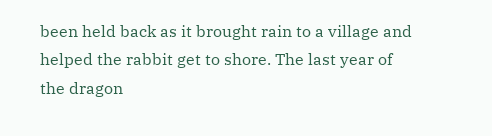been held back as it brought rain to a village and helped the rabbit get to shore. The last year of the dragon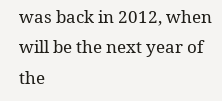was back in 2012, when will be the next year of the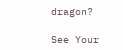dragon?

See Your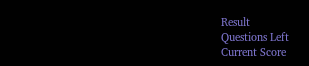Result
Questions Left
Current Score